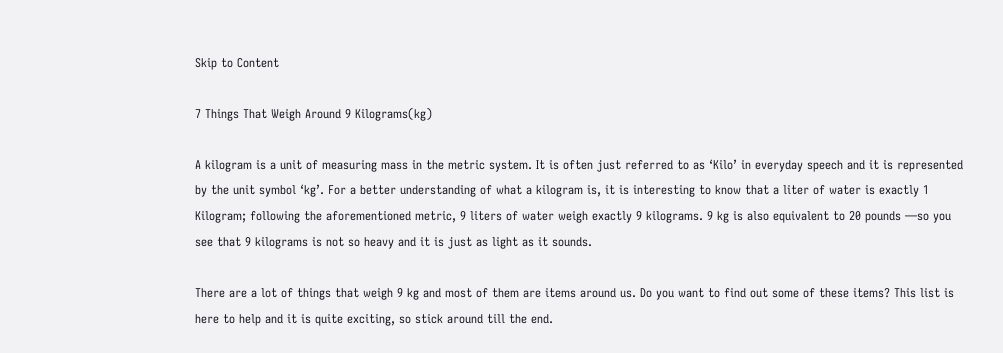Skip to Content

7 Things That Weigh Around 9 Kilograms(kg)

A kilogram is a unit of measuring mass in the metric system. It is often just referred to as ‘Kilo’ in everyday speech and it is represented by the unit symbol ‘kg’. For a better understanding of what a kilogram is, it is interesting to know that a liter of water is exactly 1 Kilogram; following the aforementioned metric, 9 liters of water weigh exactly 9 kilograms. 9 kg is also equivalent to 20 pounds —so you see that 9 kilograms is not so heavy and it is just as light as it sounds.

There are a lot of things that weigh 9 kg and most of them are items around us. Do you want to find out some of these items? This list is here to help and it is quite exciting, so stick around till the end.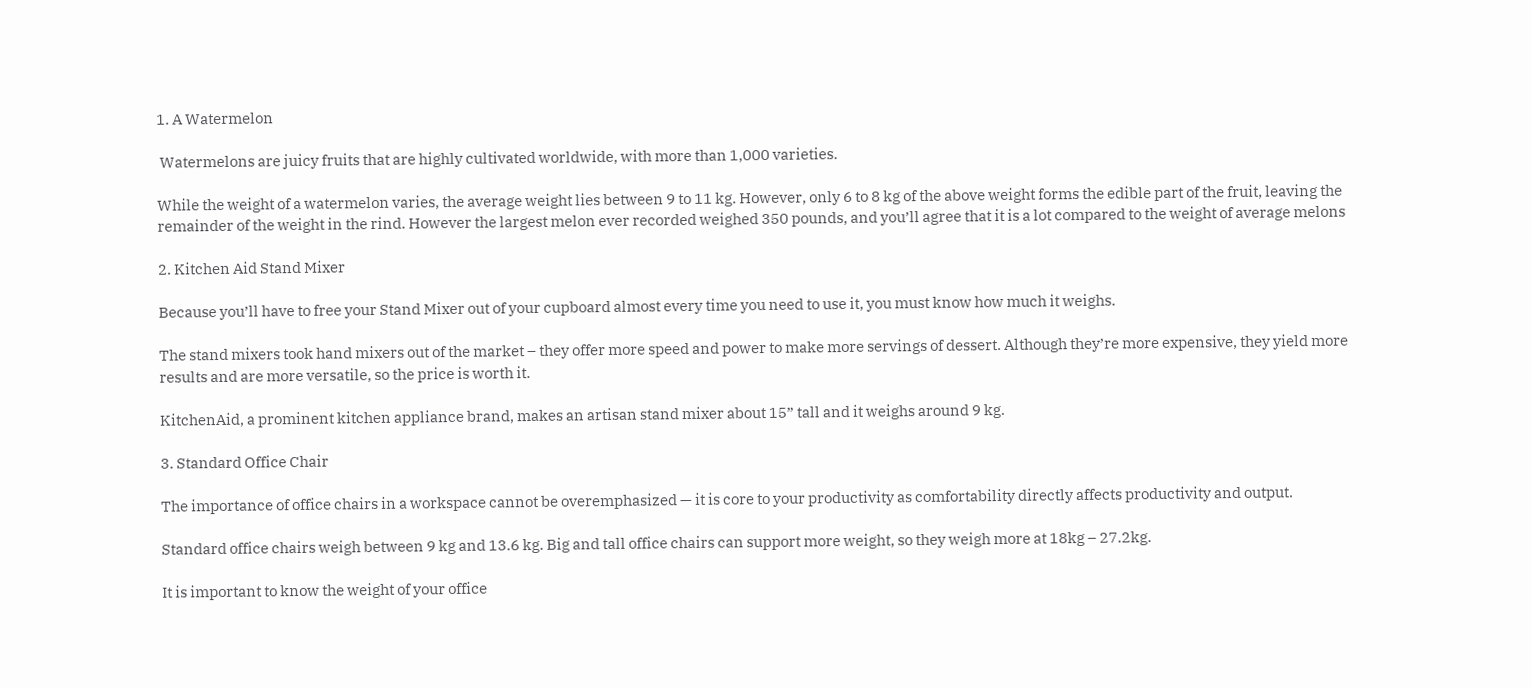1. A Watermelon

 Watermelons are juicy fruits that are highly cultivated worldwide, with more than 1,000 varieties.

While the weight of a watermelon varies, the average weight lies between 9 to 11 kg. However, only 6 to 8 kg of the above weight forms the edible part of the fruit, leaving the remainder of the weight in the rind. However the largest melon ever recorded weighed 350 pounds, and you’ll agree that it is a lot compared to the weight of average melons

2. Kitchen Aid Stand Mixer

Because you’ll have to free your Stand Mixer out of your cupboard almost every time you need to use it, you must know how much it weighs.

The stand mixers took hand mixers out of the market – they offer more speed and power to make more servings of dessert. Although they’re more expensive, they yield more results and are more versatile, so the price is worth it.

KitchenAid, a prominent kitchen appliance brand, makes an artisan stand mixer about 15” tall and it weighs around 9 kg.

3. Standard Office Chair

The importance of office chairs in a workspace cannot be overemphasized — it is core to your productivity as comfortability directly affects productivity and output.

Standard office chairs weigh between 9 kg and 13.6 kg. Big and tall office chairs can support more weight, so they weigh more at 18kg – 27.2kg.

It is important to know the weight of your office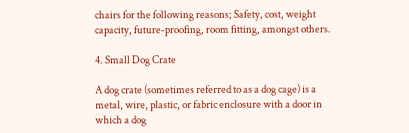chairs for the following reasons; Safety, cost, weight capacity, future-proofing, room fitting, amongst others.

4. Small Dog Crate

A dog crate (sometimes referred to as a dog cage) is a metal, wire, plastic, or fabric enclosure with a door in which a dog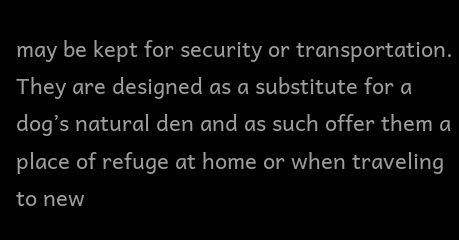may be kept for security or transportation. They are designed as a substitute for a dog’s natural den and as such offer them a place of refuge at home or when traveling to new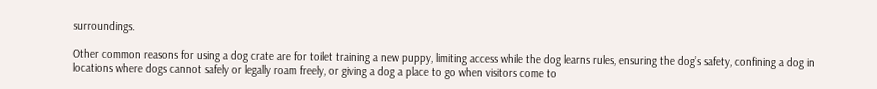surroundings.

Other common reasons for using a dog crate are for toilet training a new puppy, limiting access while the dog learns rules, ensuring the dog’s safety, confining a dog in locations where dogs cannot safely or legally roam freely, or giving a dog a place to go when visitors come to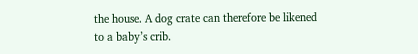the house. A dog crate can therefore be likened to a baby’s crib.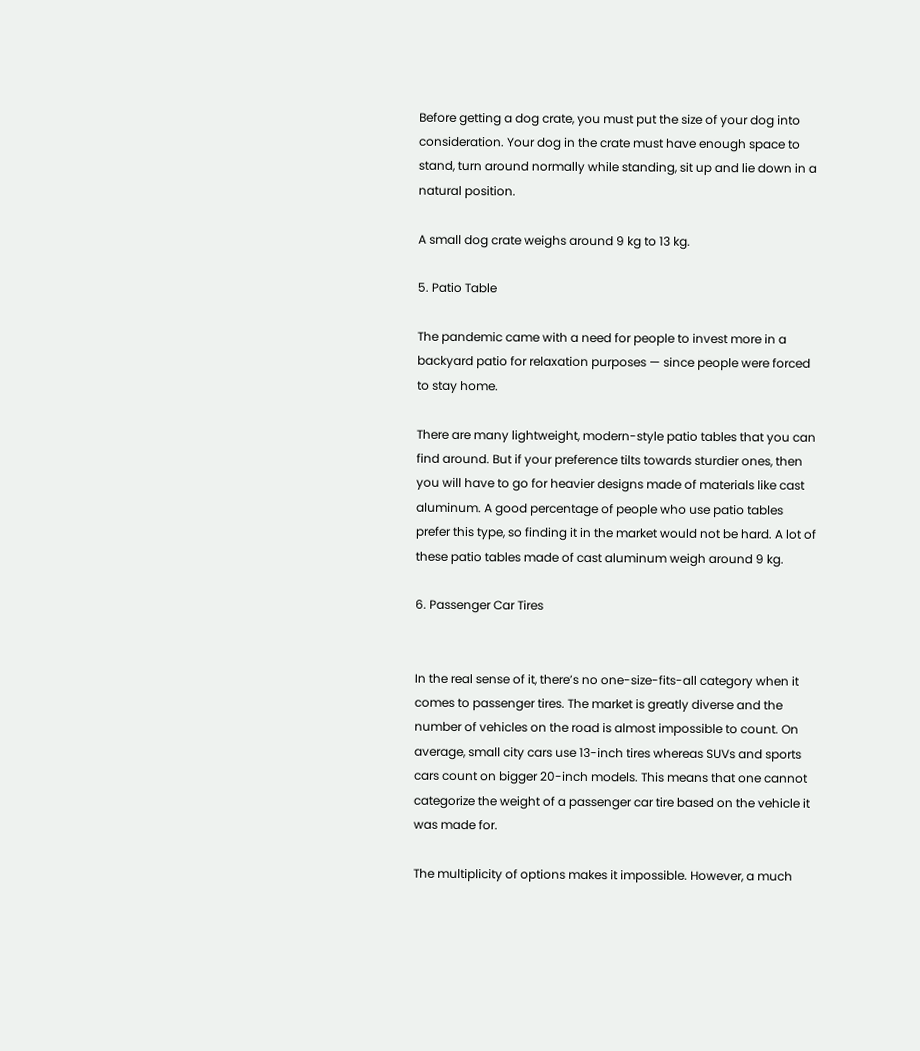Before getting a dog crate, you must put the size of your dog into consideration. Your dog in the crate must have enough space to stand, turn around normally while standing, sit up and lie down in a natural position.

A small dog crate weighs around 9 kg to 13 kg.

5. Patio Table

The pandemic came with a need for people to invest more in a backyard patio for relaxation purposes — since people were forced to stay home.

There are many lightweight, modern-style patio tables that you can find around. But if your preference tilts towards sturdier ones, then you will have to go for heavier designs made of materials like cast aluminum. A good percentage of people who use patio tables prefer this type, so finding it in the market would not be hard. A lot of these patio tables made of cast aluminum weigh around 9 kg.

6. Passenger Car Tires


In the real sense of it, there’s no one-size-fits-all category when it comes to passenger tires. The market is greatly diverse and the number of vehicles on the road is almost impossible to count. On average, small city cars use 13-inch tires whereas SUVs and sports cars count on bigger 20-inch models. This means that one cannot categorize the weight of a passenger car tire based on the vehicle it was made for.

The multiplicity of options makes it impossible. However, a much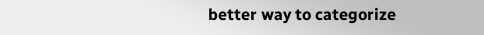better way to categorize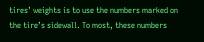tires’ weights is to use the numbers marked on the tire’s sidewall. To most, these numbers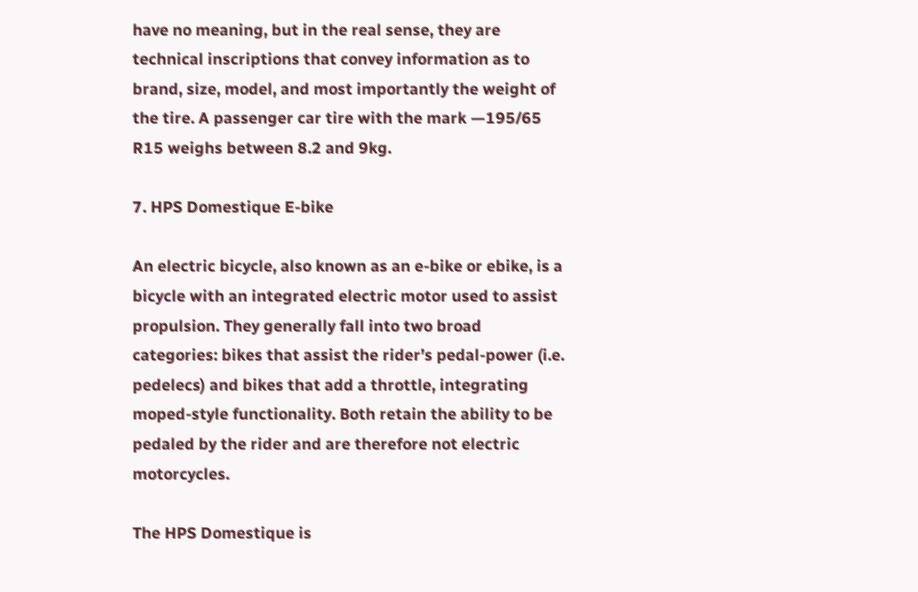have no meaning, but in the real sense, they are technical inscriptions that convey information as to brand, size, model, and most importantly the weight of the tire. A passenger car tire with the mark —195/65 R15 weighs between 8.2 and 9kg.

7. HPS Domestique E-bike

An electric bicycle, also known as an e-bike or ebike, is a bicycle with an integrated electric motor used to assist propulsion. They generally fall into two broad categories: bikes that assist the rider’s pedal-power (i.e. pedelecs) and bikes that add a throttle, integrating moped-style functionality. Both retain the ability to be pedaled by the rider and are therefore not electric motorcycles.

The HPS Domestique is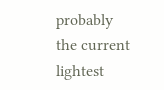probably the current lightest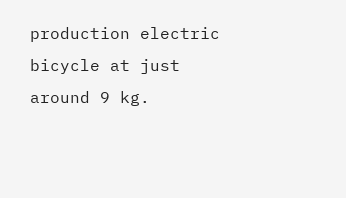production electric bicycle at just around 9 kg.